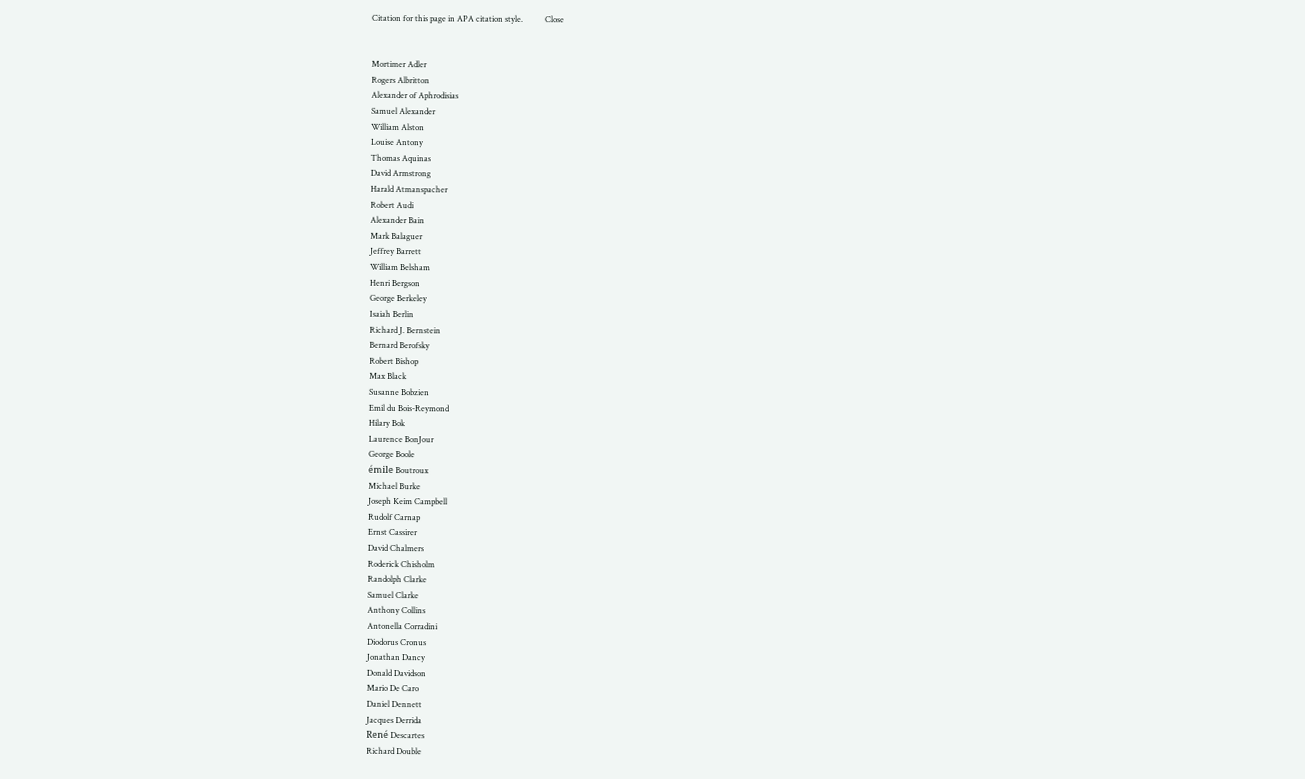Citation for this page in APA citation style.           Close


Mortimer Adler
Rogers Albritton
Alexander of Aphrodisias
Samuel Alexander
William Alston
Louise Antony
Thomas Aquinas
David Armstrong
Harald Atmanspacher
Robert Audi
Alexander Bain
Mark Balaguer
Jeffrey Barrett
William Belsham
Henri Bergson
George Berkeley
Isaiah Berlin
Richard J. Bernstein
Bernard Berofsky
Robert Bishop
Max Black
Susanne Bobzien
Emil du Bois-Reymond
Hilary Bok
Laurence BonJour
George Boole
émile Boutroux
Michael Burke
Joseph Keim Campbell
Rudolf Carnap
Ernst Cassirer
David Chalmers
Roderick Chisholm
Randolph Clarke
Samuel Clarke
Anthony Collins
Antonella Corradini
Diodorus Cronus
Jonathan Dancy
Donald Davidson
Mario De Caro
Daniel Dennett
Jacques Derrida
René Descartes
Richard Double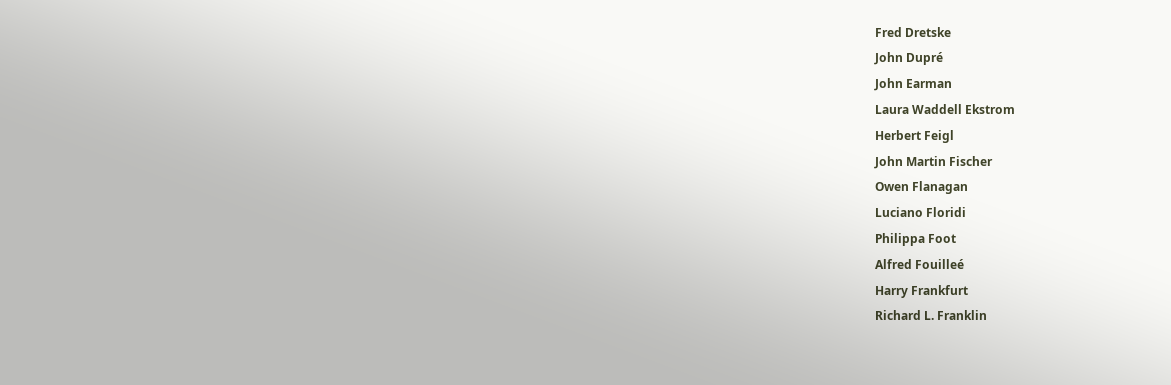Fred Dretske
John Dupré
John Earman
Laura Waddell Ekstrom
Herbert Feigl
John Martin Fischer
Owen Flanagan
Luciano Floridi
Philippa Foot
Alfred Fouilleé
Harry Frankfurt
Richard L. Franklin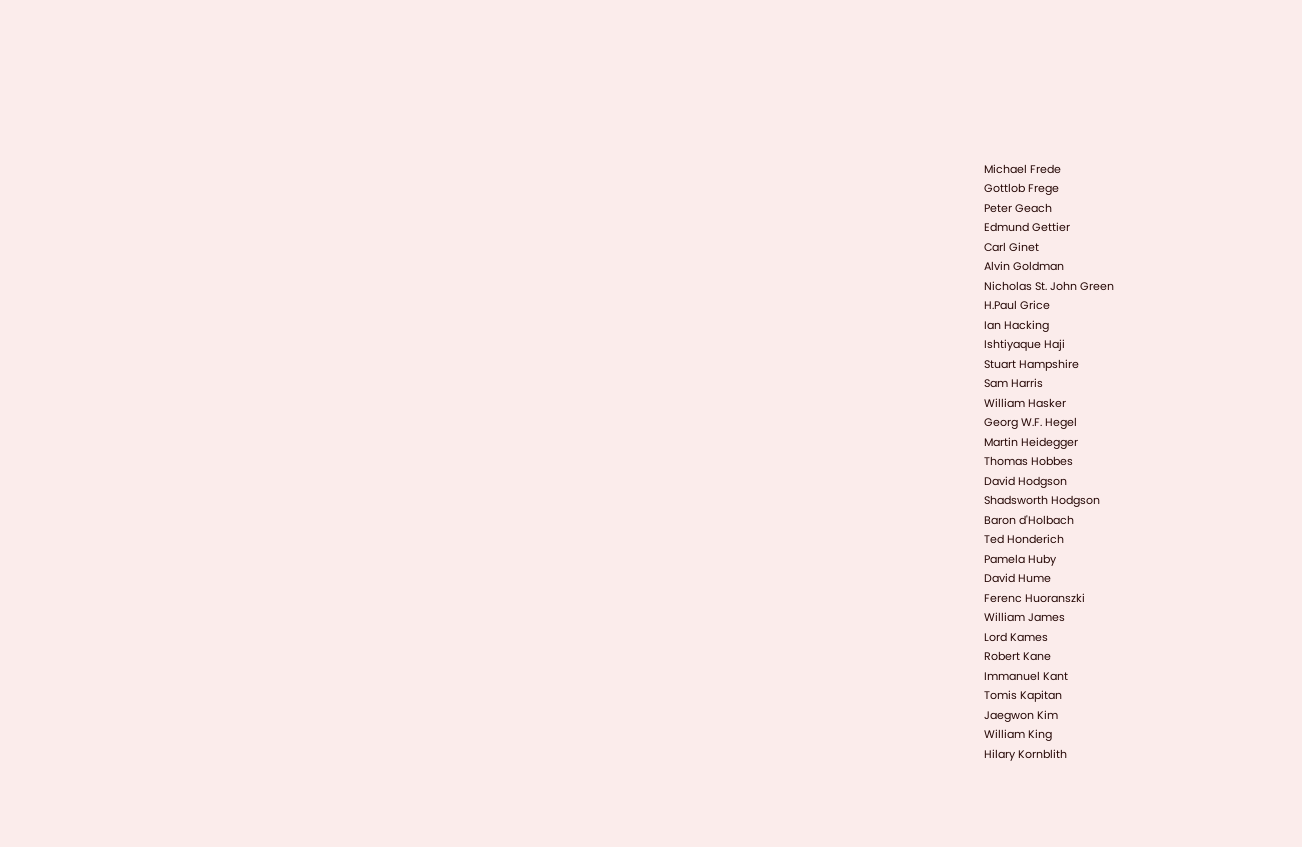Michael Frede
Gottlob Frege
Peter Geach
Edmund Gettier
Carl Ginet
Alvin Goldman
Nicholas St. John Green
H.Paul Grice
Ian Hacking
Ishtiyaque Haji
Stuart Hampshire
Sam Harris
William Hasker
Georg W.F. Hegel
Martin Heidegger
Thomas Hobbes
David Hodgson
Shadsworth Hodgson
Baron d'Holbach
Ted Honderich
Pamela Huby
David Hume
Ferenc Huoranszki
William James
Lord Kames
Robert Kane
Immanuel Kant
Tomis Kapitan
Jaegwon Kim
William King
Hilary Kornblith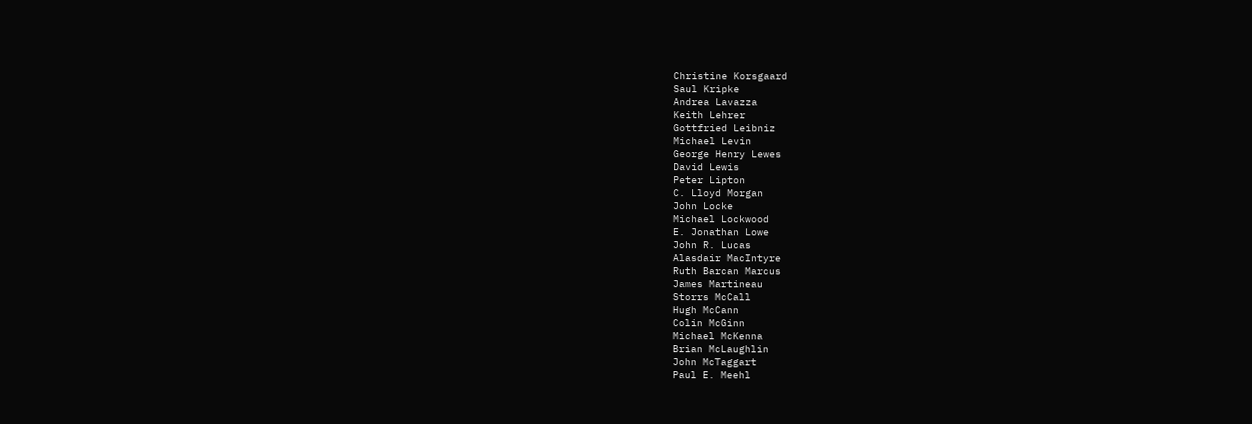Christine Korsgaard
Saul Kripke
Andrea Lavazza
Keith Lehrer
Gottfried Leibniz
Michael Levin
George Henry Lewes
David Lewis
Peter Lipton
C. Lloyd Morgan
John Locke
Michael Lockwood
E. Jonathan Lowe
John R. Lucas
Alasdair MacIntyre
Ruth Barcan Marcus
James Martineau
Storrs McCall
Hugh McCann
Colin McGinn
Michael McKenna
Brian McLaughlin
John McTaggart
Paul E. Meehl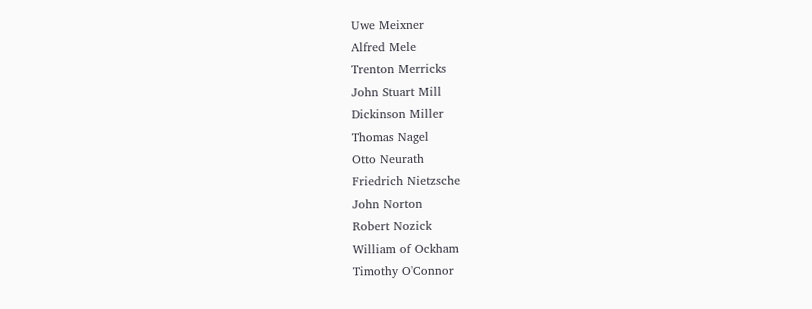Uwe Meixner
Alfred Mele
Trenton Merricks
John Stuart Mill
Dickinson Miller
Thomas Nagel
Otto Neurath
Friedrich Nietzsche
John Norton
Robert Nozick
William of Ockham
Timothy O'Connor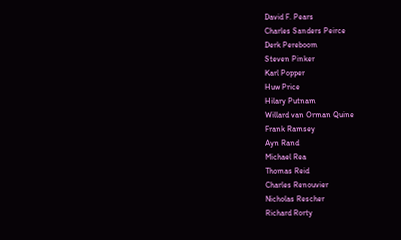David F. Pears
Charles Sanders Peirce
Derk Pereboom
Steven Pinker
Karl Popper
Huw Price
Hilary Putnam
Willard van Orman Quine
Frank Ramsey
Ayn Rand
Michael Rea
Thomas Reid
Charles Renouvier
Nicholas Rescher
Richard Rorty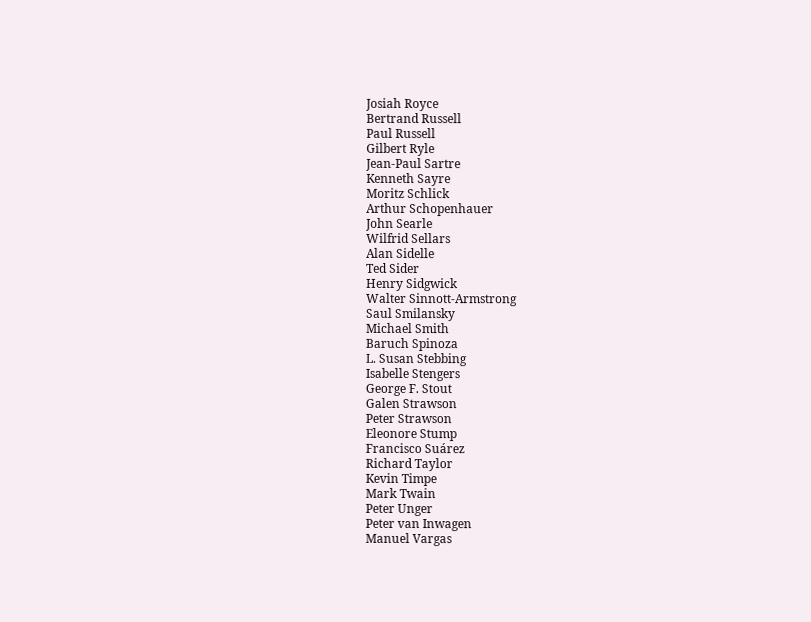Josiah Royce
Bertrand Russell
Paul Russell
Gilbert Ryle
Jean-Paul Sartre
Kenneth Sayre
Moritz Schlick
Arthur Schopenhauer
John Searle
Wilfrid Sellars
Alan Sidelle
Ted Sider
Henry Sidgwick
Walter Sinnott-Armstrong
Saul Smilansky
Michael Smith
Baruch Spinoza
L. Susan Stebbing
Isabelle Stengers
George F. Stout
Galen Strawson
Peter Strawson
Eleonore Stump
Francisco Suárez
Richard Taylor
Kevin Timpe
Mark Twain
Peter Unger
Peter van Inwagen
Manuel Vargas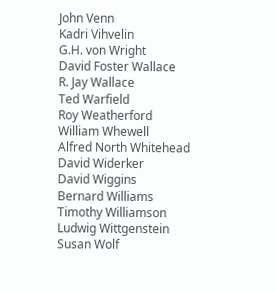John Venn
Kadri Vihvelin
G.H. von Wright
David Foster Wallace
R. Jay Wallace
Ted Warfield
Roy Weatherford
William Whewell
Alfred North Whitehead
David Widerker
David Wiggins
Bernard Williams
Timothy Williamson
Ludwig Wittgenstein
Susan Wolf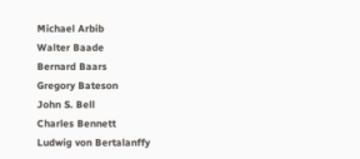Michael Arbib
Walter Baade
Bernard Baars
Gregory Bateson
John S. Bell
Charles Bennett
Ludwig von Bertalanffy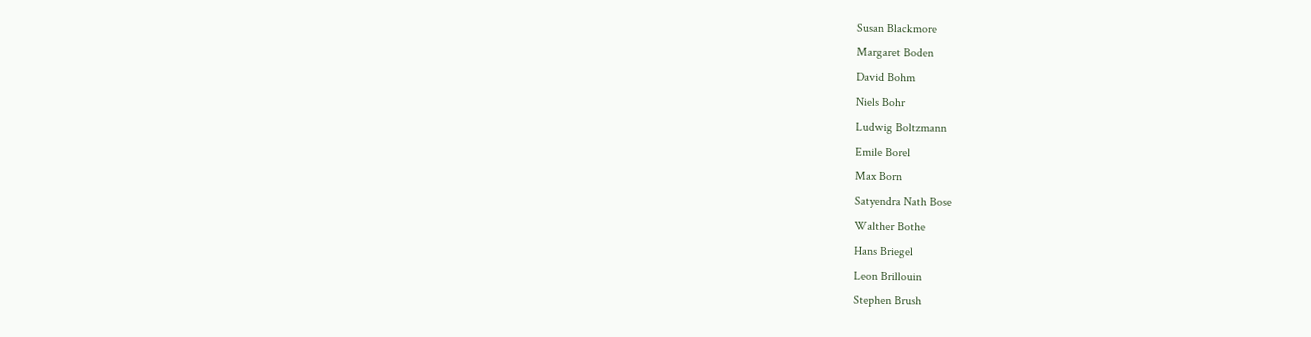Susan Blackmore
Margaret Boden
David Bohm
Niels Bohr
Ludwig Boltzmann
Emile Borel
Max Born
Satyendra Nath Bose
Walther Bothe
Hans Briegel
Leon Brillouin
Stephen Brush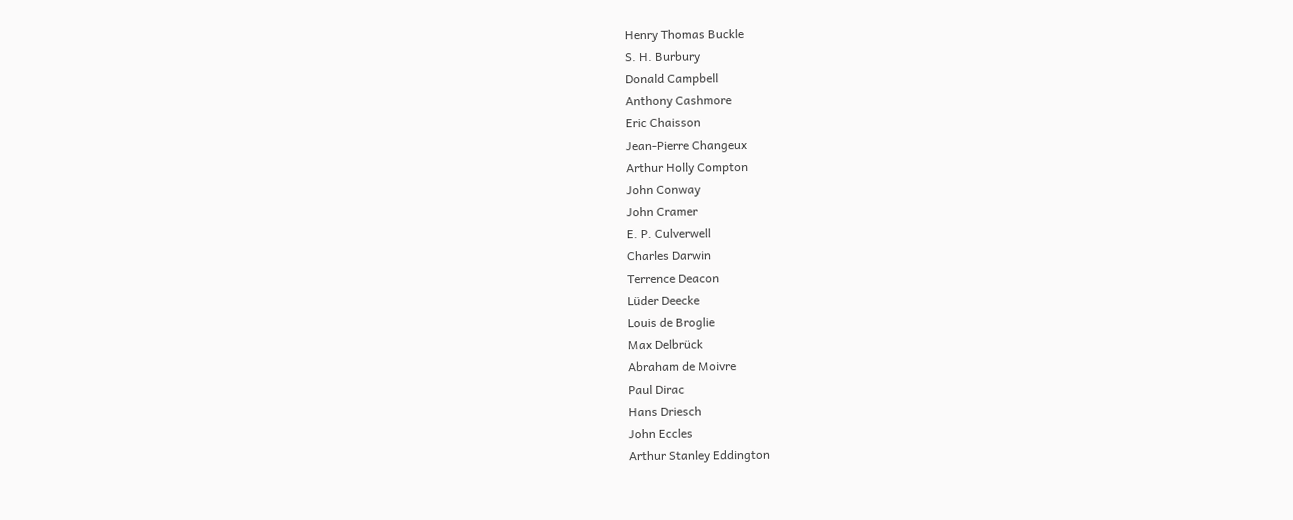Henry Thomas Buckle
S. H. Burbury
Donald Campbell
Anthony Cashmore
Eric Chaisson
Jean-Pierre Changeux
Arthur Holly Compton
John Conway
John Cramer
E. P. Culverwell
Charles Darwin
Terrence Deacon
Lüder Deecke
Louis de Broglie
Max Delbrück
Abraham de Moivre
Paul Dirac
Hans Driesch
John Eccles
Arthur Stanley Eddington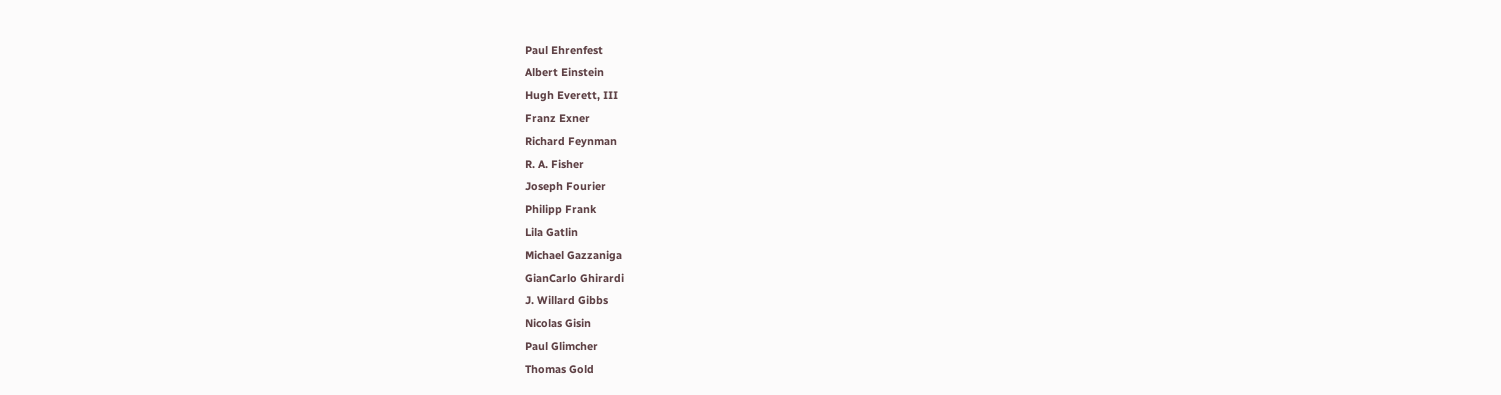Paul Ehrenfest
Albert Einstein
Hugh Everett, III
Franz Exner
Richard Feynman
R. A. Fisher
Joseph Fourier
Philipp Frank
Lila Gatlin
Michael Gazzaniga
GianCarlo Ghirardi
J. Willard Gibbs
Nicolas Gisin
Paul Glimcher
Thomas Gold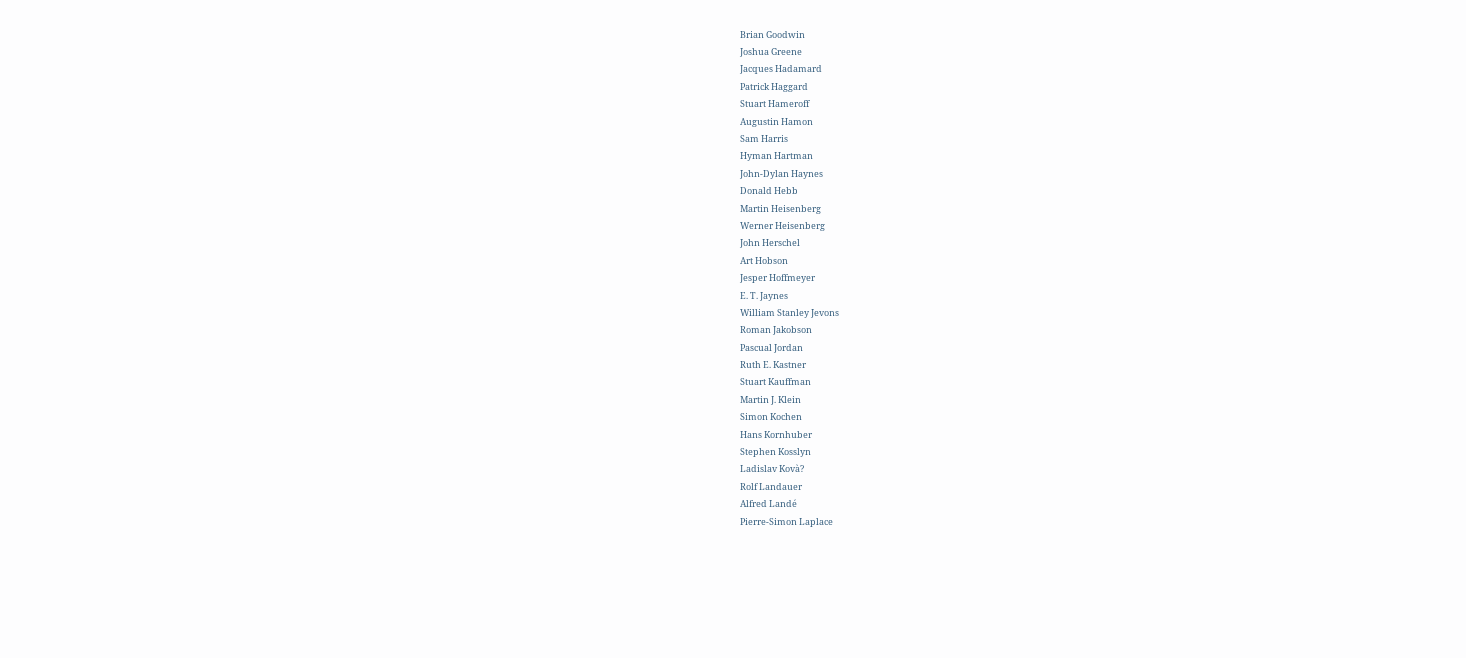Brian Goodwin
Joshua Greene
Jacques Hadamard
Patrick Haggard
Stuart Hameroff
Augustin Hamon
Sam Harris
Hyman Hartman
John-Dylan Haynes
Donald Hebb
Martin Heisenberg
Werner Heisenberg
John Herschel
Art Hobson
Jesper Hoffmeyer
E. T. Jaynes
William Stanley Jevons
Roman Jakobson
Pascual Jordan
Ruth E. Kastner
Stuart Kauffman
Martin J. Klein
Simon Kochen
Hans Kornhuber
Stephen Kosslyn
Ladislav Kovà?
Rolf Landauer
Alfred Landé
Pierre-Simon Laplace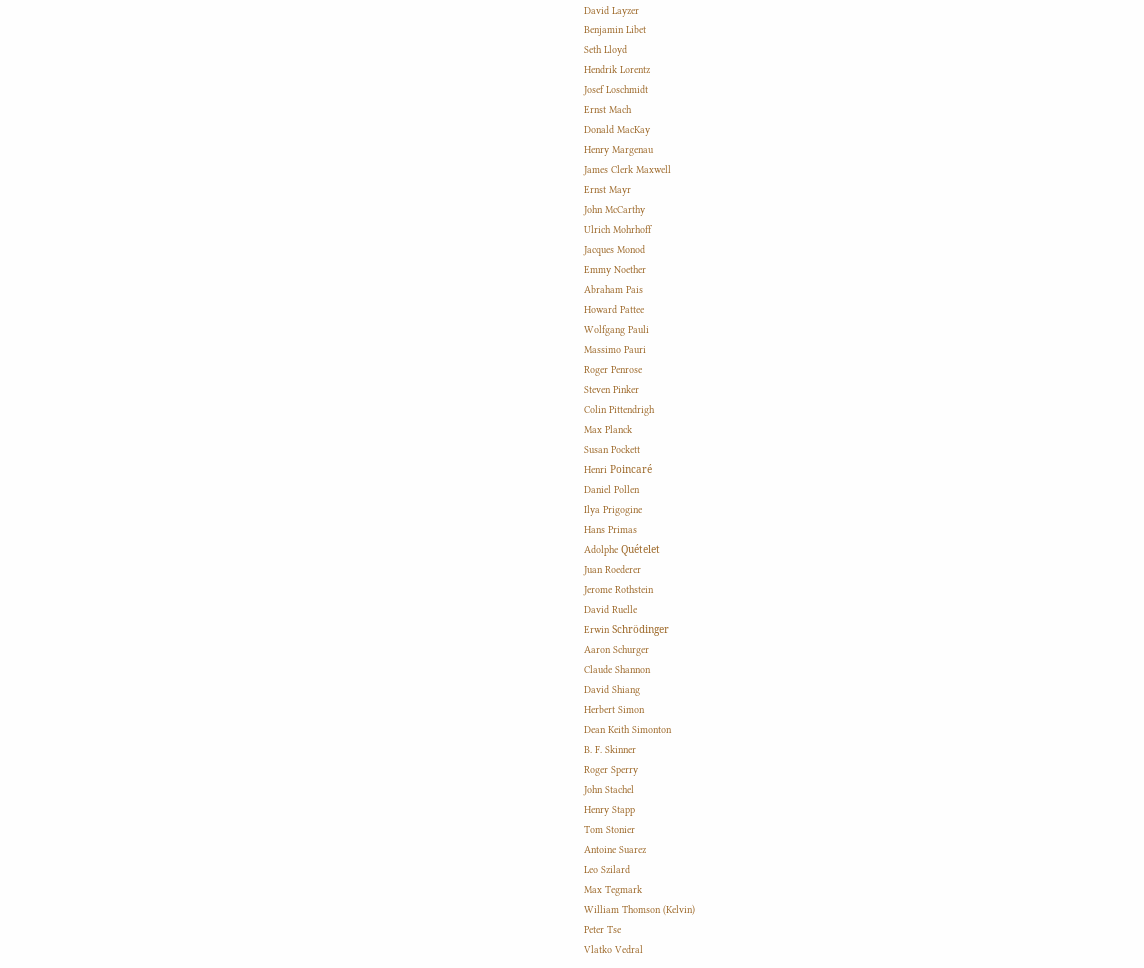David Layzer
Benjamin Libet
Seth Lloyd
Hendrik Lorentz
Josef Loschmidt
Ernst Mach
Donald MacKay
Henry Margenau
James Clerk Maxwell
Ernst Mayr
John McCarthy
Ulrich Mohrhoff
Jacques Monod
Emmy Noether
Abraham Pais
Howard Pattee
Wolfgang Pauli
Massimo Pauri
Roger Penrose
Steven Pinker
Colin Pittendrigh
Max Planck
Susan Pockett
Henri Poincaré
Daniel Pollen
Ilya Prigogine
Hans Primas
Adolphe Quételet
Juan Roederer
Jerome Rothstein
David Ruelle
Erwin Schrödinger
Aaron Schurger
Claude Shannon
David Shiang
Herbert Simon
Dean Keith Simonton
B. F. Skinner
Roger Sperry
John Stachel
Henry Stapp
Tom Stonier
Antoine Suarez
Leo Szilard
Max Tegmark
William Thomson (Kelvin)
Peter Tse
Vlatko Vedral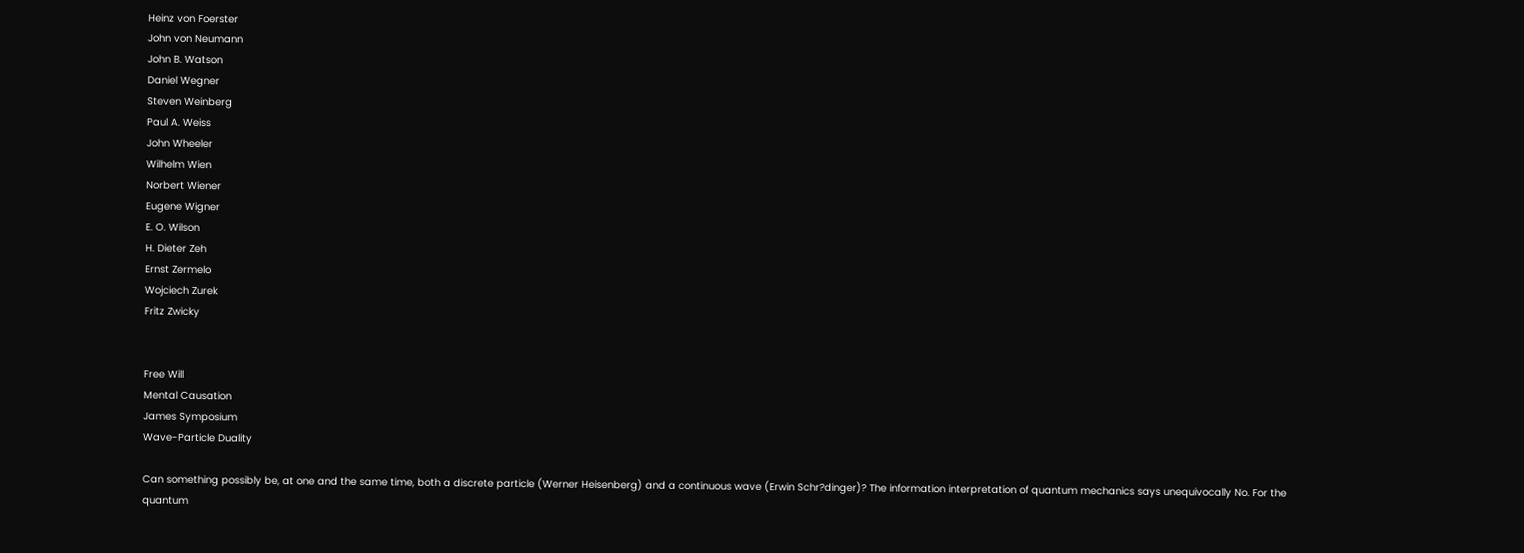Heinz von Foerster
John von Neumann
John B. Watson
Daniel Wegner
Steven Weinberg
Paul A. Weiss
John Wheeler
Wilhelm Wien
Norbert Wiener
Eugene Wigner
E. O. Wilson
H. Dieter Zeh
Ernst Zermelo
Wojciech Zurek
Fritz Zwicky


Free Will
Mental Causation
James Symposium
Wave-Particle Duality

Can something possibly be, at one and the same time, both a discrete particle (Werner Heisenberg) and a continuous wave (Erwin Schr?dinger)? The information interpretation of quantum mechanics says unequivocally No. For the quantum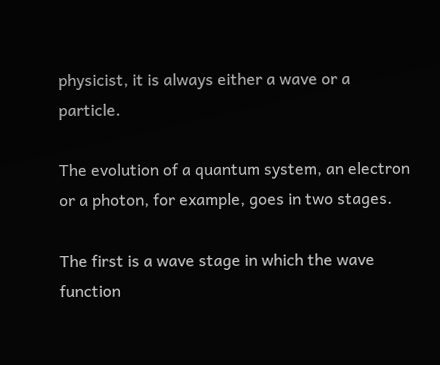physicist, it is always either a wave or a particle.

The evolution of a quantum system, an electron or a photon, for example, goes in two stages.

The first is a wave stage in which the wave function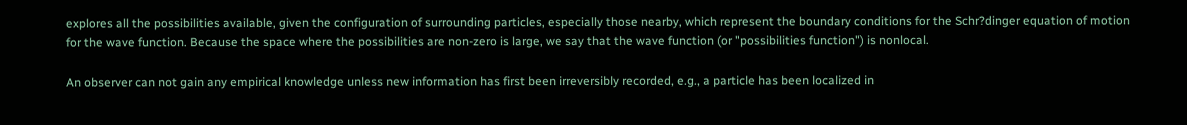explores all the possibilities available, given the configuration of surrounding particles, especially those nearby, which represent the boundary conditions for the Schr?dinger equation of motion for the wave function. Because the space where the possibilities are non-zero is large, we say that the wave function (or "possibilities function") is nonlocal.

An observer can not gain any empirical knowledge unless new information has first been irreversibly recorded, e.g., a particle has been localized in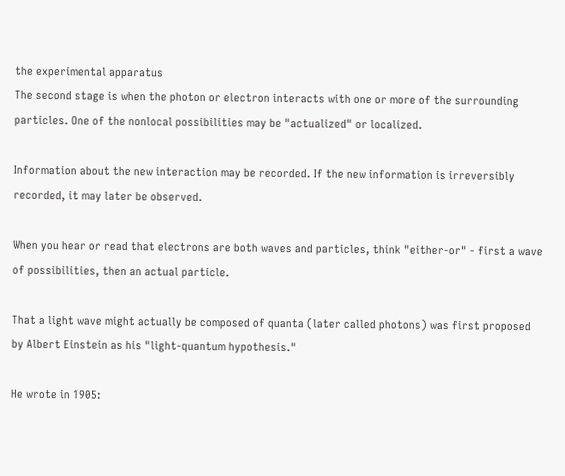the experimental apparatus
The second stage is when the photon or electron interacts with one or more of the surrounding particles. One of the nonlocal possibilities may be "actualized" or localized.

Information about the new interaction may be recorded. If the new information is irreversibly recorded, it may later be observed.

When you hear or read that electrons are both waves and particles, think "either-or" - first a wave of possibilities, then an actual particle.

That a light wave might actually be composed of quanta (later called photons) was first proposed by Albert Einstein as his "light-quantum hypothesis."

He wrote in 1905: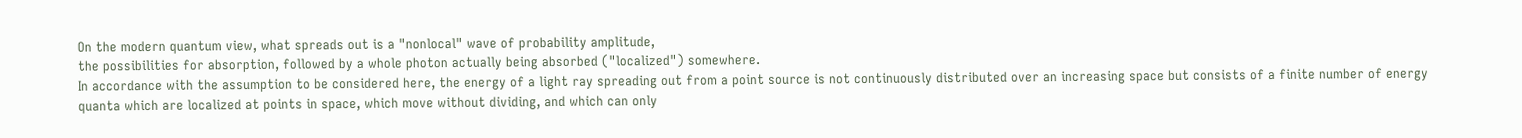On the modern quantum view, what spreads out is a "nonlocal" wave of probability amplitude,
the possibilities for absorption, followed by a whole photon actually being absorbed ("localized") somewhere.
In accordance with the assumption to be considered here, the energy of a light ray spreading out from a point source is not continuously distributed over an increasing space but consists of a finite number of energy quanta which are localized at points in space, which move without dividing, and which can only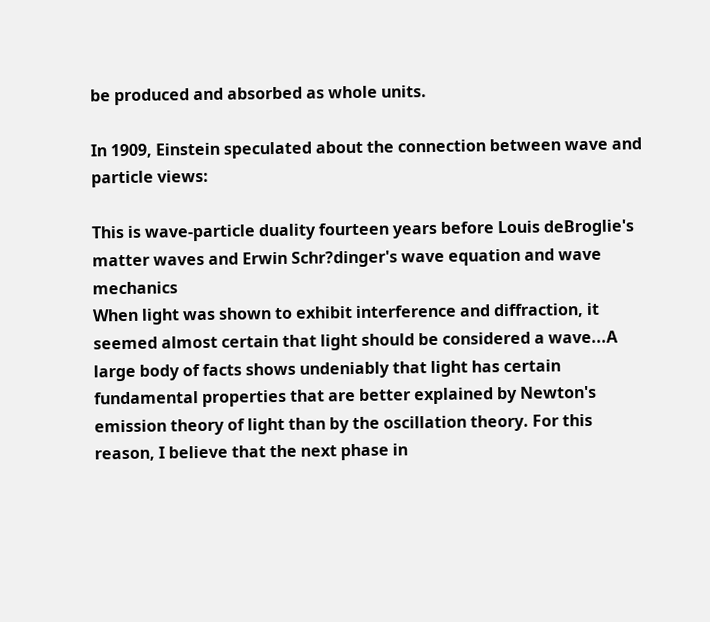be produced and absorbed as whole units.

In 1909, Einstein speculated about the connection between wave and particle views:

This is wave-particle duality fourteen years before Louis deBroglie's matter waves and Erwin Schr?dinger's wave equation and wave mechanics
When light was shown to exhibit interference and diffraction, it seemed almost certain that light should be considered a wave...A large body of facts shows undeniably that light has certain fundamental properties that are better explained by Newton's emission theory of light than by the oscillation theory. For this reason, I believe that the next phase in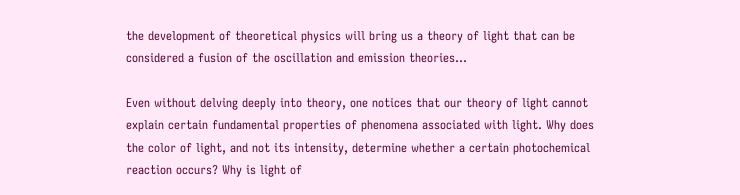the development of theoretical physics will bring us a theory of light that can be considered a fusion of the oscillation and emission theories...

Even without delving deeply into theory, one notices that our theory of light cannot explain certain fundamental properties of phenomena associated with light. Why does the color of light, and not its intensity, determine whether a certain photochemical reaction occurs? Why is light of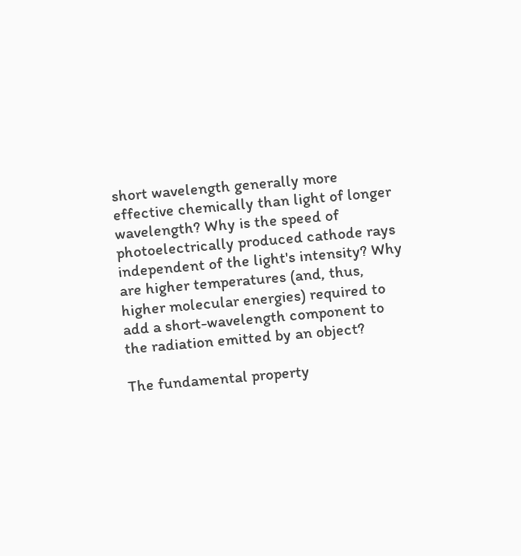short wavelength generally more effective chemically than light of longer wavelength? Why is the speed of photoelectrically produced cathode rays independent of the light's intensity? Why are higher temperatures (and, thus, higher molecular energies) required to add a short-wavelength component to the radiation emitted by an object?

The fundamental property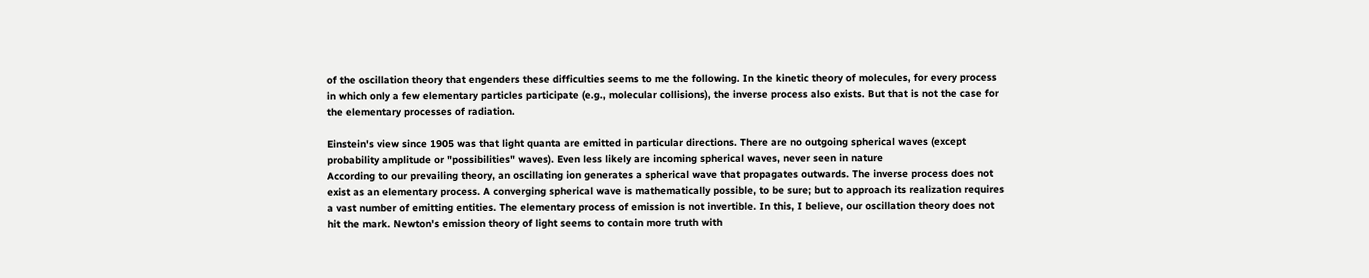of the oscillation theory that engenders these difficulties seems to me the following. In the kinetic theory of molecules, for every process in which only a few elementary particles participate (e.g., molecular collisions), the inverse process also exists. But that is not the case for the elementary processes of radiation.

Einstein's view since 1905 was that light quanta are emitted in particular directions. There are no outgoing spherical waves (except probability amplitude or "possibilities" waves). Even less likely are incoming spherical waves, never seen in nature
According to our prevailing theory, an oscillating ion generates a spherical wave that propagates outwards. The inverse process does not exist as an elementary process. A converging spherical wave is mathematically possible, to be sure; but to approach its realization requires a vast number of emitting entities. The elementary process of emission is not invertible. In this, I believe, our oscillation theory does not hit the mark. Newton's emission theory of light seems to contain more truth with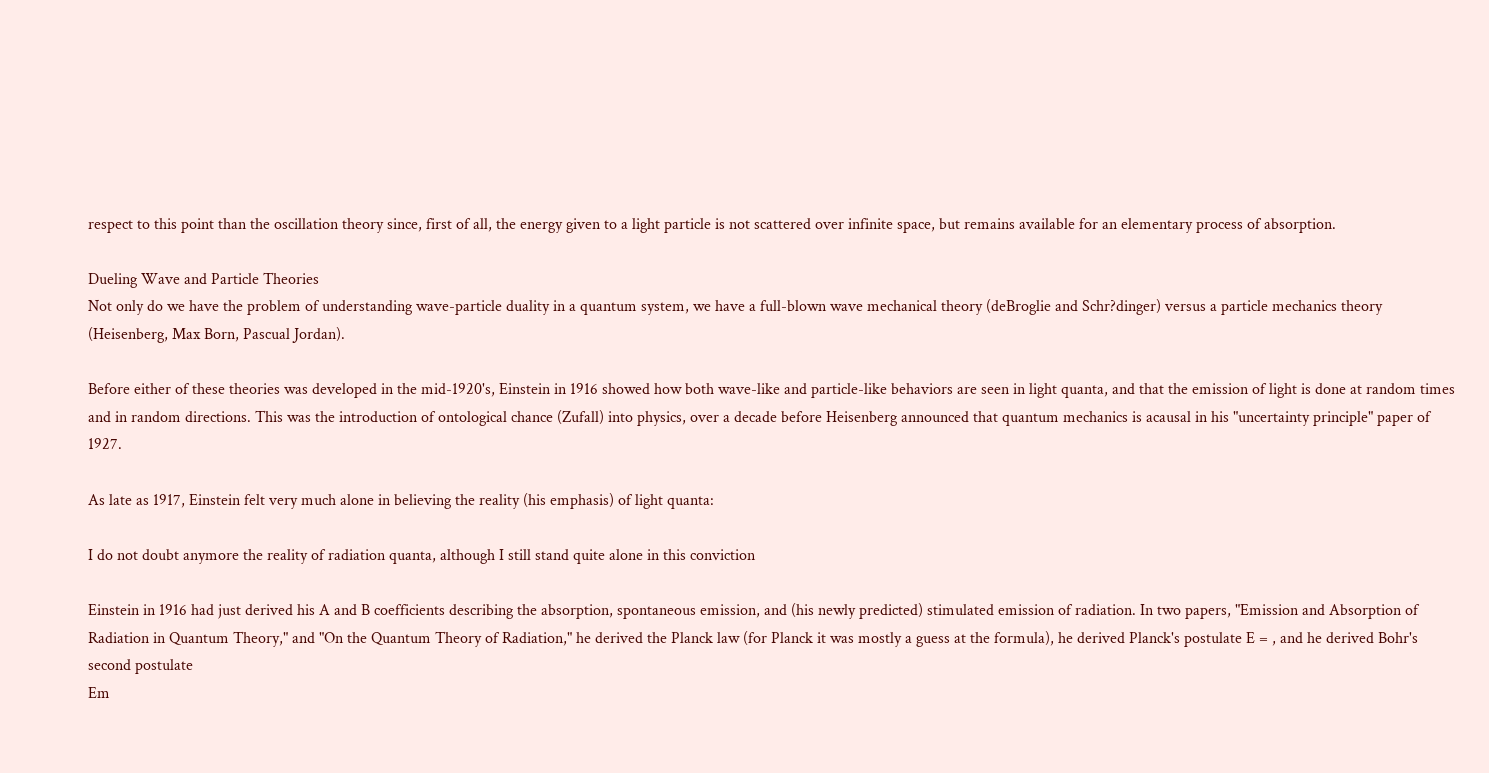respect to this point than the oscillation theory since, first of all, the energy given to a light particle is not scattered over infinite space, but remains available for an elementary process of absorption.

Dueling Wave and Particle Theories
Not only do we have the problem of understanding wave-particle duality in a quantum system, we have a full-blown wave mechanical theory (deBroglie and Schr?dinger) versus a particle mechanics theory (Heisenberg, Max Born, Pascual Jordan).

Before either of these theories was developed in the mid-1920's, Einstein in 1916 showed how both wave-like and particle-like behaviors are seen in light quanta, and that the emission of light is done at random times and in random directions. This was the introduction of ontological chance (Zufall) into physics, over a decade before Heisenberg announced that quantum mechanics is acausal in his "uncertainty principle" paper of 1927.

As late as 1917, Einstein felt very much alone in believing the reality (his emphasis) of light quanta:

I do not doubt anymore the reality of radiation quanta, although I still stand quite alone in this conviction

Einstein in 1916 had just derived his A and B coefficients describing the absorption, spontaneous emission, and (his newly predicted) stimulated emission of radiation. In two papers, "Emission and Absorption of Radiation in Quantum Theory," and "On the Quantum Theory of Radiation," he derived the Planck law (for Planck it was mostly a guess at the formula), he derived Planck's postulate E = , and he derived Bohr's second postulate
Em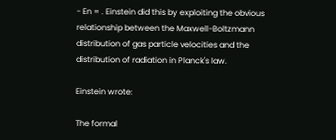- En = . Einstein did this by exploiting the obvious relationship between the Maxwell-Boltzmann distribution of gas particle velocities and the distribution of radiation in Planck's law.

Einstein wrote:

The formal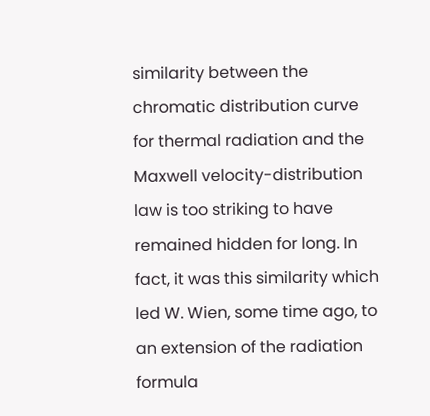similarity between the chromatic distribution curve for thermal radiation and the Maxwell velocity-distribution law is too striking to have remained hidden for long. In fact, it was this similarity which led W. Wien, some time ago, to an extension of the radiation formula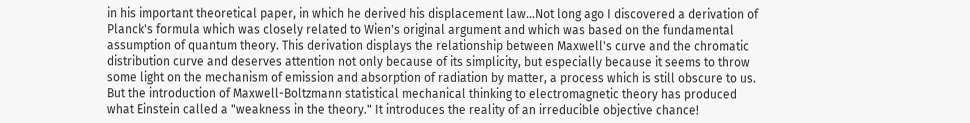in his important theoretical paper, in which he derived his displacement law...Not long ago I discovered a derivation of Planck's formula which was closely related to Wien's original argument and which was based on the fundamental assumption of quantum theory. This derivation displays the relationship between Maxwell's curve and the chromatic distribution curve and deserves attention not only because of its simplicity, but especially because it seems to throw some light on the mechanism of emission and absorption of radiation by matter, a process which is still obscure to us.
But the introduction of Maxwell-Boltzmann statistical mechanical thinking to electromagnetic theory has produced what Einstein called a "weakness in the theory." It introduces the reality of an irreducible objective chance!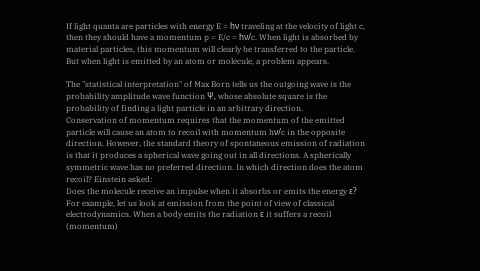If light quanta are particles with energy E = hν traveling at the velocity of light c, then they should have a momentum p = E/c = hν/c. When light is absorbed by material particles, this momentum will clearly be transferred to the particle. But when light is emitted by an atom or molecule, a problem appears.

The "statistical interpretation" of Max Born tells us the outgoing wave is the probability amplitude wave function Ψ, whose absolute square is the probability of finding a light particle in an arbitrary direction.
Conservation of momentum requires that the momentum of the emitted particle will cause an atom to recoil with momentum hν/c in the opposite direction. However, the standard theory of spontaneous emission of radiation is that it produces a spherical wave going out in all directions. A spherically symmetric wave has no preferred direction. In which direction does the atom recoil? Einstein asked:
Does the molecule receive an impulse when it absorbs or emits the energy ε? For example, let us look at emission from the point of view of classical electrodynamics. When a body emits the radiation ε it suffers a recoil (momentum)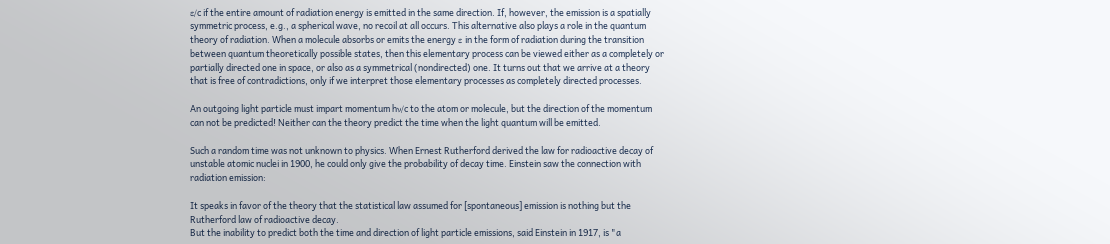ε/c if the entire amount of radiation energy is emitted in the same direction. If, however, the emission is a spatially symmetric process, e.g., a spherical wave, no recoil at all occurs. This alternative also plays a role in the quantum theory of radiation. When a molecule absorbs or emits the energy ε in the form of radiation during the transition between quantum theoretically possible states, then this elementary process can be viewed either as a completely or partially directed one in space, or also as a symmetrical (nondirected) one. It turns out that we arrive at a theory that is free of contradictions, only if we interpret those elementary processes as completely directed processes.

An outgoing light particle must impart momentum hν/c to the atom or molecule, but the direction of the momentum can not be predicted! Neither can the theory predict the time when the light quantum will be emitted.

Such a random time was not unknown to physics. When Ernest Rutherford derived the law for radioactive decay of unstable atomic nuclei in 1900, he could only give the probability of decay time. Einstein saw the connection with radiation emission:

It speaks in favor of the theory that the statistical law assumed for [spontaneous] emission is nothing but the Rutherford law of radioactive decay.
But the inability to predict both the time and direction of light particle emissions, said Einstein in 1917, is "a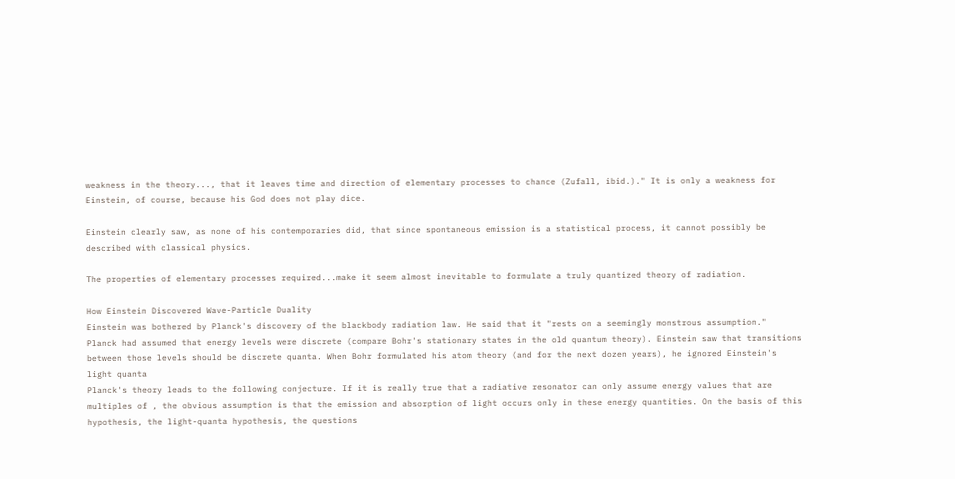weakness in the theory..., that it leaves time and direction of elementary processes to chance (Zufall, ibid.)." It is only a weakness for Einstein, of course, because his God does not play dice.

Einstein clearly saw, as none of his contemporaries did, that since spontaneous emission is a statistical process, it cannot possibly be described with classical physics.

The properties of elementary processes required...make it seem almost inevitable to formulate a truly quantized theory of radiation.

How Einstein Discovered Wave-Particle Duality
Einstein was bothered by Planck's discovery of the blackbody radiation law. He said that it "rests on a seemingly monstrous assumption."
Planck had assumed that energy levels were discrete (compare Bohr's stationary states in the old quantum theory). Einstein saw that transitions between those levels should be discrete quanta. When Bohr formulated his atom theory (and for the next dozen years), he ignored Einstein's light quanta
Planck's theory leads to the following conjecture. If it is really true that a radiative resonator can only assume energy values that are multiples of , the obvious assumption is that the emission and absorption of light occurs only in these energy quantities. On the basis of this hypothesis, the light-quanta hypothesis, the questions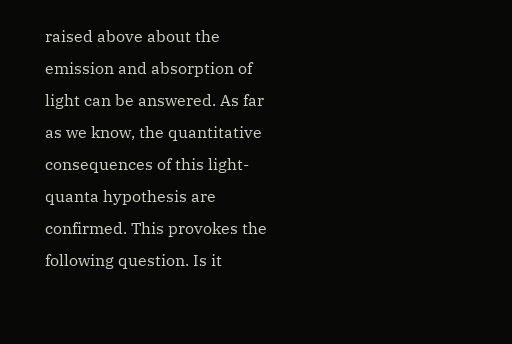raised above about the emission and absorption of light can be answered. As far as we know, the quantitative consequences of this light-quanta hypothesis are confirmed. This provokes the following question. Is it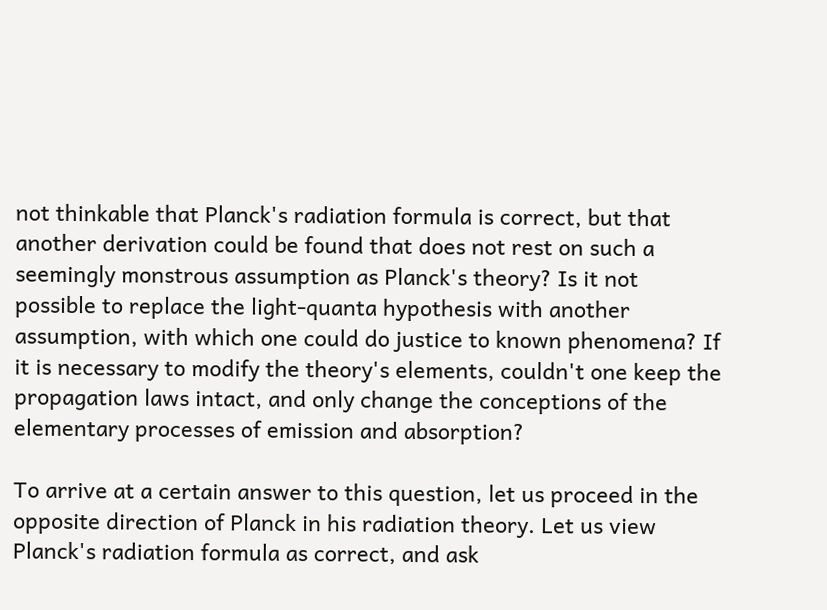not thinkable that Planck's radiation formula is correct, but that another derivation could be found that does not rest on such a seemingly monstrous assumption as Planck's theory? Is it not possible to replace the light-quanta hypothesis with another assumption, with which one could do justice to known phenomena? If it is necessary to modify the theory's elements, couldn't one keep the propagation laws intact, and only change the conceptions of the elementary processes of emission and absorption?

To arrive at a certain answer to this question, let us proceed in the opposite direction of Planck in his radiation theory. Let us view Planck's radiation formula as correct, and ask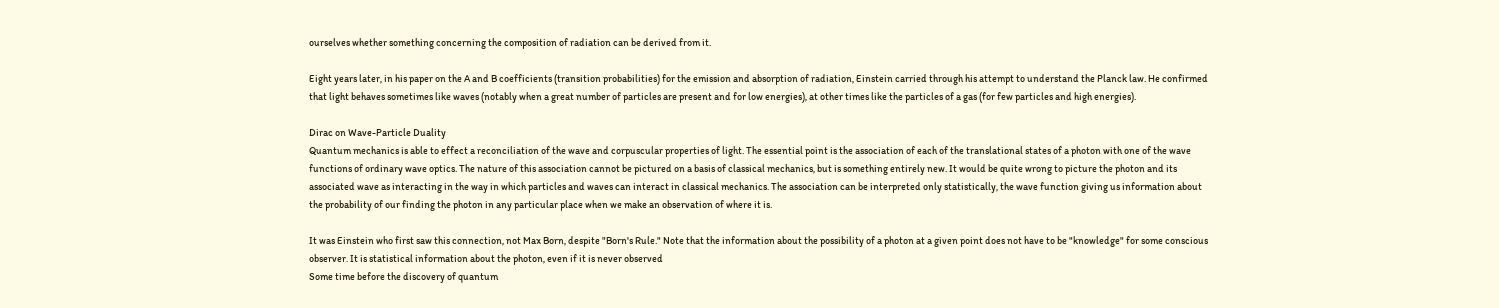ourselves whether something concerning the composition of radiation can be derived from it.

Eight years later, in his paper on the A and B coefficients (transition probabilities) for the emission and absorption of radiation, Einstein carried through his attempt to understand the Planck law. He confirmed that light behaves sometimes like waves (notably when a great number of particles are present and for low energies), at other times like the particles of a gas (for few particles and high energies).

Dirac on Wave-Particle Duality
Quantum mechanics is able to effect a reconciliation of the wave and corpuscular properties of light. The essential point is the association of each of the translational states of a photon with one of the wave functions of ordinary wave optics. The nature of this association cannot be pictured on a basis of classical mechanics, but is something entirely new. It would be quite wrong to picture the photon and its associated wave as interacting in the way in which particles and waves can interact in classical mechanics. The association can be interpreted only statistically, the wave function giving us information about the probability of our finding the photon in any particular place when we make an observation of where it is.

It was Einstein who first saw this connection, not Max Born, despite "Born's Rule." Note that the information about the possibility of a photon at a given point does not have to be "knowledge" for some conscious observer. It is statistical information about the photon, even if it is never observed
Some time before the discovery of quantum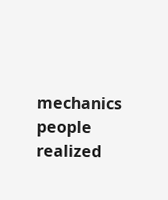mechanics people realized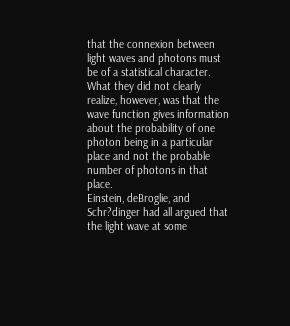that the connexion between light waves and photons must be of a statistical character. What they did not clearly realize, however, was that the wave function gives information about the probability of one photon being in a particular place and not the probable number of photons in that place.
Einstein, deBroglie, and Schr?dinger had all argued that the light wave at some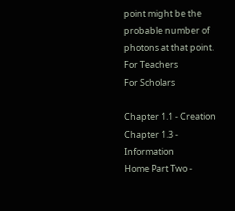point might be the probable number of photons at that point.
For Teachers
For Scholars

Chapter 1.1 - Creation Chapter 1.3 - Information
Home Part Two -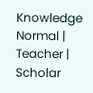Knowledge
Normal | Teacher | Scholar